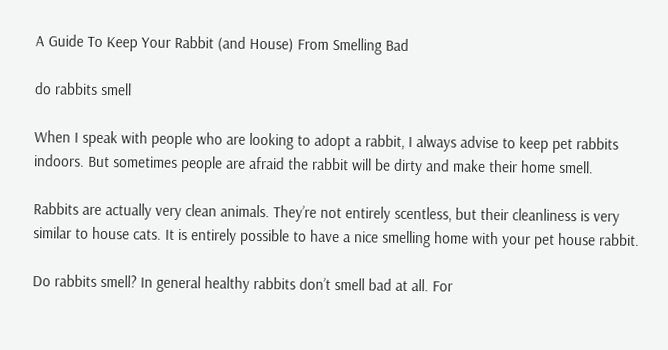A Guide To Keep Your Rabbit (and House) From Smelling Bad

do rabbits smell

When I speak with people who are looking to adopt a rabbit, I always advise to keep pet rabbits indoors. But sometimes people are afraid the rabbit will be dirty and make their home smell.

Rabbits are actually very clean animals. They’re not entirely scentless, but their cleanliness is very similar to house cats. It is entirely possible to have a nice smelling home with your pet house rabbit.

Do rabbits smell? In general healthy rabbits don’t smell bad at all. For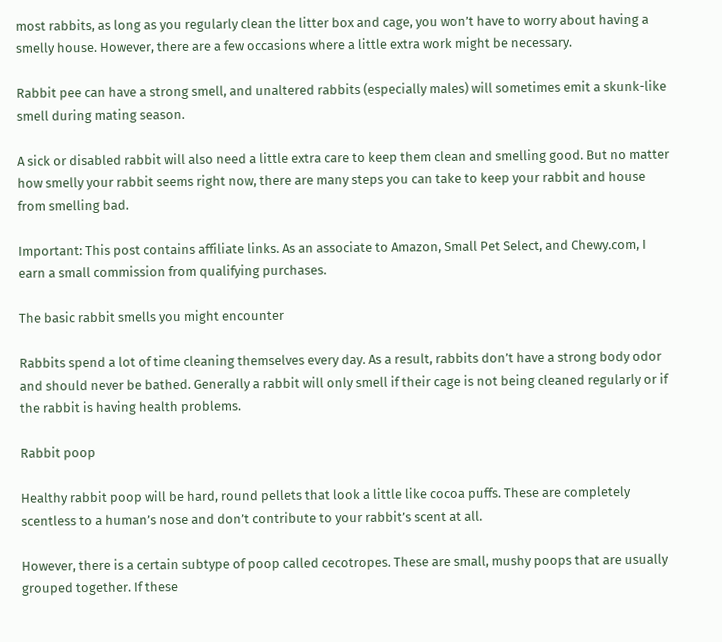most rabbits, as long as you regularly clean the litter box and cage, you won’t have to worry about having a smelly house. However, there are a few occasions where a little extra work might be necessary.

Rabbit pee can have a strong smell, and unaltered rabbits (especially males) will sometimes emit a skunk-like smell during mating season.

A sick or disabled rabbit will also need a little extra care to keep them clean and smelling good. But no matter how smelly your rabbit seems right now, there are many steps you can take to keep your rabbit and house from smelling bad.

Important: This post contains affiliate links. As an associate to Amazon, Small Pet Select, and Chewy.com, I earn a small commission from qualifying purchases.

The basic rabbit smells you might encounter

Rabbits spend a lot of time cleaning themselves every day. As a result, rabbits don’t have a strong body odor and should never be bathed. Generally a rabbit will only smell if their cage is not being cleaned regularly or if the rabbit is having health problems.

Rabbit poop

Healthy rabbit poop will be hard, round pellets that look a little like cocoa puffs. These are completely scentless to a human’s nose and don’t contribute to your rabbit’s scent at all.

However, there is a certain subtype of poop called cecotropes. These are small, mushy poops that are usually grouped together. If these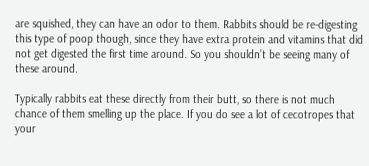are squished, they can have an odor to them. Rabbits should be re-digesting this type of poop though, since they have extra protein and vitamins that did not get digested the first time around. So you shouldn’t be seeing many of these around.

Typically rabbits eat these directly from their butt, so there is not much chance of them smelling up the place. If you do see a lot of cecotropes that your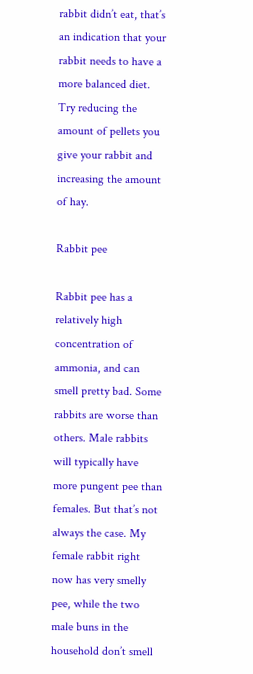rabbit didn’t eat, that’s an indication that your rabbit needs to have a more balanced diet. Try reducing the amount of pellets you give your rabbit and increasing the amount of hay.

Rabbit pee

Rabbit pee has a relatively high concentration of ammonia, and can smell pretty bad. Some rabbits are worse than others. Male rabbits will typically have more pungent pee than females. But that’s not always the case. My female rabbit right now has very smelly pee, while the two male buns in the household don’t smell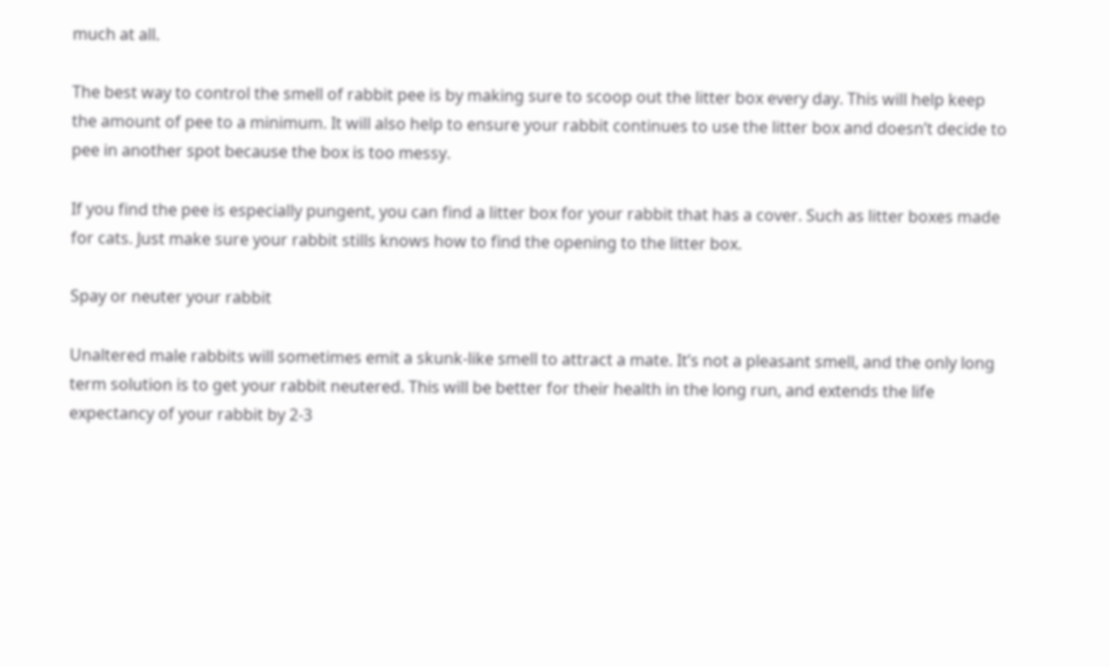much at all.

The best way to control the smell of rabbit pee is by making sure to scoop out the litter box every day. This will help keep the amount of pee to a minimum. It will also help to ensure your rabbit continues to use the litter box and doesn’t decide to pee in another spot because the box is too messy.

If you find the pee is especially pungent, you can find a litter box for your rabbit that has a cover. Such as litter boxes made for cats. Just make sure your rabbit stills knows how to find the opening to the litter box.

Spay or neuter your rabbit

Unaltered male rabbits will sometimes emit a skunk-like smell to attract a mate. It’s not a pleasant smell, and the only long term solution is to get your rabbit neutered. This will be better for their health in the long run, and extends the life expectancy of your rabbit by 2-3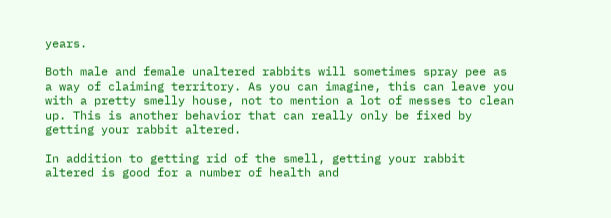years.

Both male and female unaltered rabbits will sometimes spray pee as a way of claiming territory. As you can imagine, this can leave you with a pretty smelly house, not to mention a lot of messes to clean up. This is another behavior that can really only be fixed by getting your rabbit altered.

In addition to getting rid of the smell, getting your rabbit altered is good for a number of health and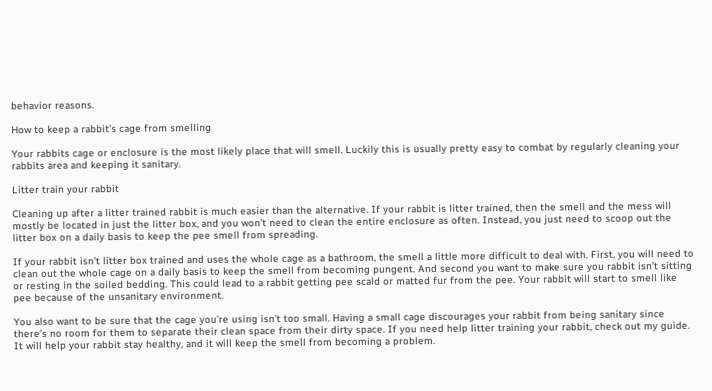behavior reasons.

How to keep a rabbit’s cage from smelling

Your rabbits cage or enclosure is the most likely place that will smell. Luckily this is usually pretty easy to combat by regularly cleaning your rabbits area and keeping it sanitary.

Litter train your rabbit

Cleaning up after a litter trained rabbit is much easier than the alternative. If your rabbit is litter trained, then the smell and the mess will mostly be located in just the litter box, and you won’t need to clean the entire enclosure as often. Instead, you just need to scoop out the litter box on a daily basis to keep the pee smell from spreading.

If your rabbit isn’t litter box trained and uses the whole cage as a bathroom, the smell a little more difficult to deal with. First, you will need to clean out the whole cage on a daily basis to keep the smell from becoming pungent. And second you want to make sure you rabbit isn’t sitting or resting in the soiled bedding. This could lead to a rabbit getting pee scald or matted fur from the pee. Your rabbit will start to smell like pee because of the unsanitary environment.

You also want to be sure that the cage you’re using isn’t too small. Having a small cage discourages your rabbit from being sanitary since there’s no room for them to separate their clean space from their dirty space. If you need help litter training your rabbit, check out my guide. It will help your rabbit stay healthy, and it will keep the smell from becoming a problem.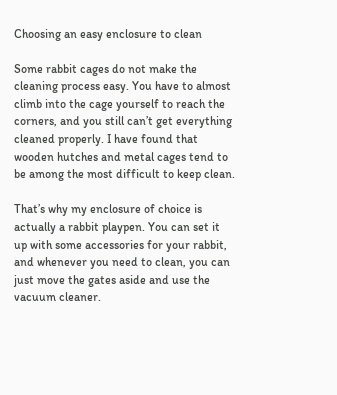Choosing an easy enclosure to clean

Some rabbit cages do not make the cleaning process easy. You have to almost climb into the cage yourself to reach the corners, and you still can’t get everything cleaned properly. I have found that wooden hutches and metal cages tend to be among the most difficult to keep clean.

That’s why my enclosure of choice is actually a rabbit playpen. You can set it up with some accessories for your rabbit, and whenever you need to clean, you can just move the gates aside and use the vacuum cleaner.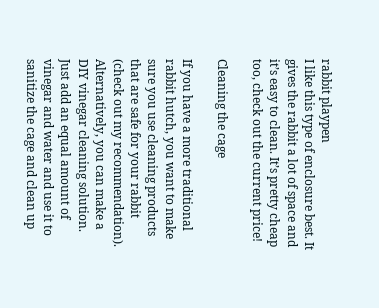rabbit playpen
I like this type of enclosure best. It gives the rabbit a lot of space and it’s easy to clean. It’s pretty cheap too, check out the current price!

Cleaning the cage

If you have a more traditional rabbit hutch, you want to make sure you use cleaning products that are safe for your rabbit (check out my recommendation). Alternatively, you can make a DIY vinegar cleaning solution. Just add an equal amount of vinegar and water and use it to sanitize the cage and clean up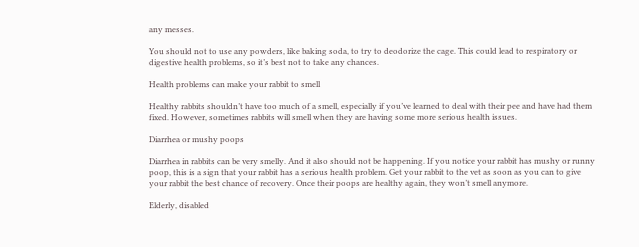any messes.

You should not to use any powders, like baking soda, to try to deodorize the cage. This could lead to respiratory or digestive health problems, so it’s best not to take any chances.

Health problems can make your rabbit to smell

Healthy rabbits shouldn’t have too much of a smell, especially if you’ve learned to deal with their pee and have had them fixed. However, sometimes rabbits will smell when they are having some more serious health issues.

Diarrhea or mushy poops

Diarrhea in rabbits can be very smelly. And it also should not be happening. If you notice your rabbit has mushy or runny poop, this is a sign that your rabbit has a serious health problem. Get your rabbit to the vet as soon as you can to give your rabbit the best chance of recovery. Once their poops are healthy again, they won’t smell anymore.

Elderly, disabled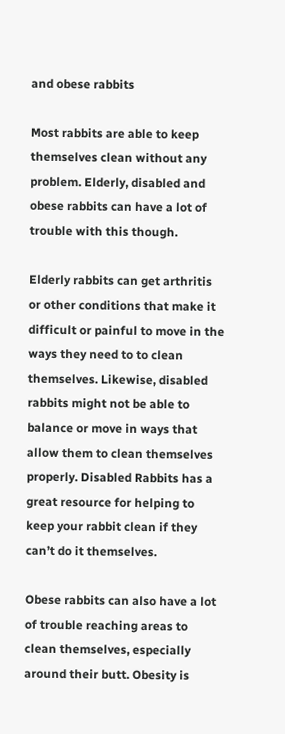and obese rabbits

Most rabbits are able to keep themselves clean without any problem. Elderly, disabled and obese rabbits can have a lot of trouble with this though.

Elderly rabbits can get arthritis or other conditions that make it difficult or painful to move in the ways they need to to clean themselves. Likewise, disabled rabbits might not be able to balance or move in ways that allow them to clean themselves properly. Disabled Rabbits has a great resource for helping to keep your rabbit clean if they can’t do it themselves.

Obese rabbits can also have a lot of trouble reaching areas to clean themselves, especially around their butt. Obesity is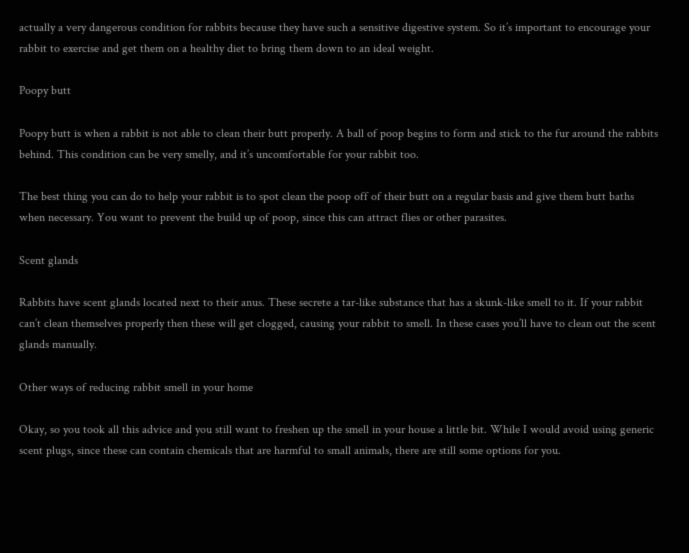actually a very dangerous condition for rabbits because they have such a sensitive digestive system. So it’s important to encourage your rabbit to exercise and get them on a healthy diet to bring them down to an ideal weight.

Poopy butt

Poopy butt is when a rabbit is not able to clean their butt properly. A ball of poop begins to form and stick to the fur around the rabbits behind. This condition can be very smelly, and it’s uncomfortable for your rabbit too.

The best thing you can do to help your rabbit is to spot clean the poop off of their butt on a regular basis and give them butt baths when necessary. You want to prevent the build up of poop, since this can attract flies or other parasites.

Scent glands

Rabbits have scent glands located next to their anus. These secrete a tar-like substance that has a skunk-like smell to it. If your rabbit can’t clean themselves properly then these will get clogged, causing your rabbit to smell. In these cases you’ll have to clean out the scent glands manually.

Other ways of reducing rabbit smell in your home

Okay, so you took all this advice and you still want to freshen up the smell in your house a little bit. While I would avoid using generic scent plugs, since these can contain chemicals that are harmful to small animals, there are still some options for you.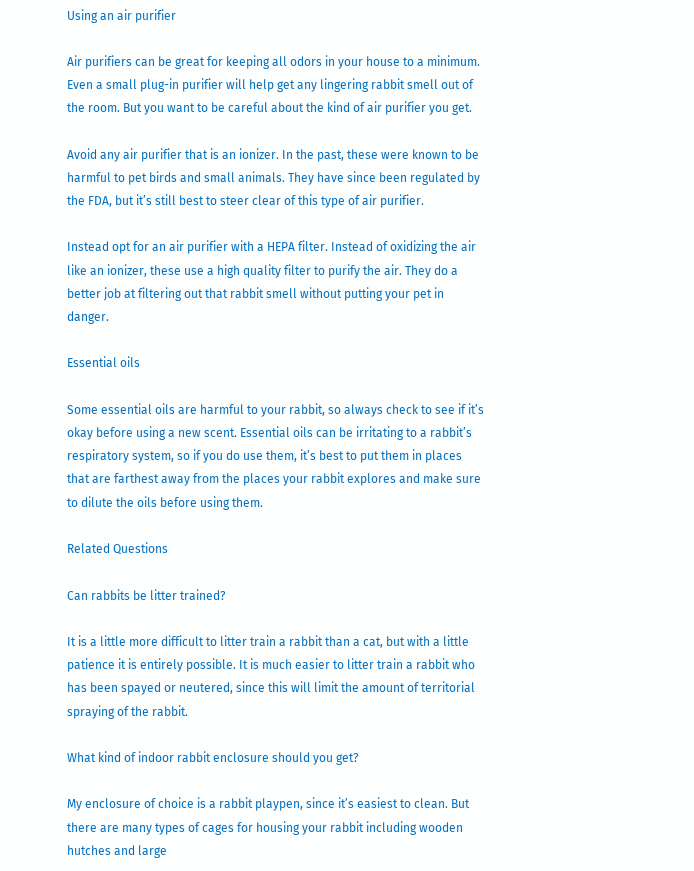Using an air purifier

Air purifiers can be great for keeping all odors in your house to a minimum. Even a small plug-in purifier will help get any lingering rabbit smell out of the room. But you want to be careful about the kind of air purifier you get.

Avoid any air purifier that is an ionizer. In the past, these were known to be harmful to pet birds and small animals. They have since been regulated by the FDA, but it’s still best to steer clear of this type of air purifier.

Instead opt for an air purifier with a HEPA filter. Instead of oxidizing the air like an ionizer, these use a high quality filter to purify the air. They do a better job at filtering out that rabbit smell without putting your pet in danger.

Essential oils

Some essential oils are harmful to your rabbit, so always check to see if it’s okay before using a new scent. Essential oils can be irritating to a rabbit’s respiratory system, so if you do use them, it’s best to put them in places that are farthest away from the places your rabbit explores and make sure to dilute the oils before using them.

Related Questions

Can rabbits be litter trained?

It is a little more difficult to litter train a rabbit than a cat, but with a little patience it is entirely possible. It is much easier to litter train a rabbit who has been spayed or neutered, since this will limit the amount of territorial spraying of the rabbit.

What kind of indoor rabbit enclosure should you get?

My enclosure of choice is a rabbit playpen, since it’s easiest to clean. But there are many types of cages for housing your rabbit including wooden hutches and large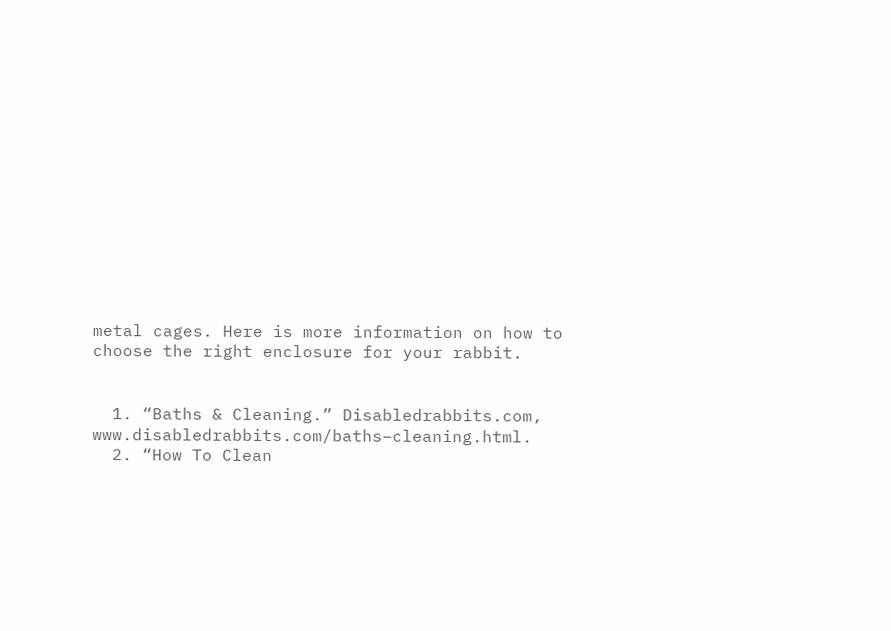metal cages. Here is more information on how to choose the right enclosure for your rabbit.


  1. “Baths & Cleaning.” Disabledrabbits.com, www.disabledrabbits.com/baths–cleaning.html.
  2. “How To Clean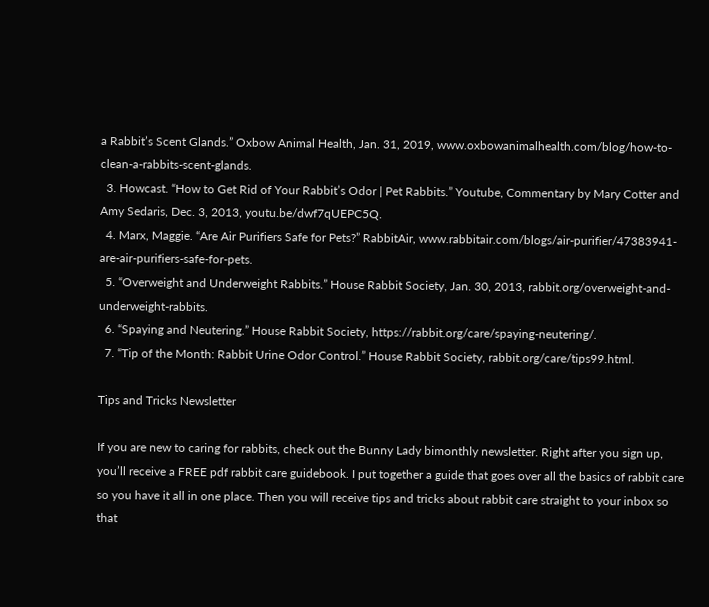a Rabbit’s Scent Glands.” Oxbow Animal Health, Jan. 31, 2019, www.oxbowanimalhealth.com/blog/how-to-clean-a-rabbits-scent-glands.
  3. Howcast. “How to Get Rid of Your Rabbit’s Odor | Pet Rabbits.” Youtube, Commentary by Mary Cotter and Amy Sedaris, Dec. 3, 2013, youtu.be/dwf7qUEPC5Q.
  4. Marx, Maggie. “Are Air Purifiers Safe for Pets?” RabbitAir, www.rabbitair.com/blogs/air-purifier/47383941-are-air-purifiers-safe-for-pets.
  5. “Overweight and Underweight Rabbits.” House Rabbit Society, Jan. 30, 2013, rabbit.org/overweight-and-underweight-rabbits.
  6. “Spaying and Neutering.” House Rabbit Society, https://rabbit.org/care/spaying-neutering/.
  7. “Tip of the Month: Rabbit Urine Odor Control.” House Rabbit Society, rabbit.org/care/tips99.html.

Tips and Tricks Newsletter

If you are new to caring for rabbits, check out the Bunny Lady bimonthly newsletter. Right after you sign up, you’ll receive a FREE pdf rabbit care guidebook. I put together a guide that goes over all the basics of rabbit care so you have it all in one place. Then you will receive tips and tricks about rabbit care straight to your inbox so that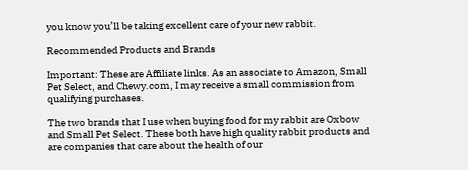you know you’ll be taking excellent care of your new rabbit.

Recommended Products and Brands

Important: These are Affiliate links. As an associate to Amazon, Small Pet Select, and Chewy.com, I may receive a small commission from qualifying purchases.

The two brands that I use when buying food for my rabbit are Oxbow and Small Pet Select. These both have high quality rabbit products and are companies that care about the health of our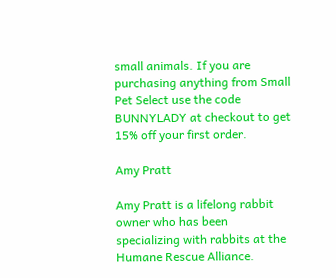small animals. If you are purchasing anything from Small Pet Select use the code BUNNYLADY at checkout to get 15% off your first order.

Amy Pratt

Amy Pratt is a lifelong rabbit owner who has been specializing with rabbits at the Humane Rescue Alliance.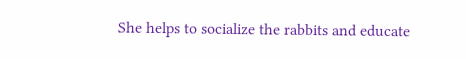She helps to socialize the rabbits and educate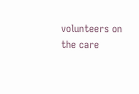volunteers on the care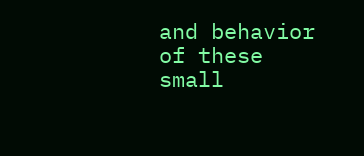and behavior of these small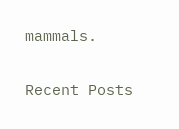mammals.

Recent Posts